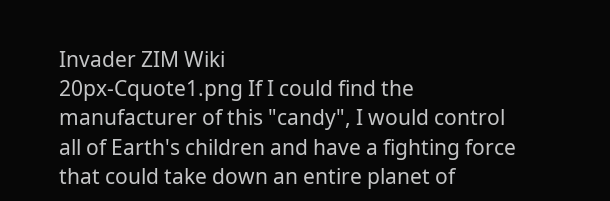Invader ZIM Wiki
20px-Cquote1.png If I could find the manufacturer of this "candy", I would control all of Earth's children and have a fighting force that could take down an entire planet of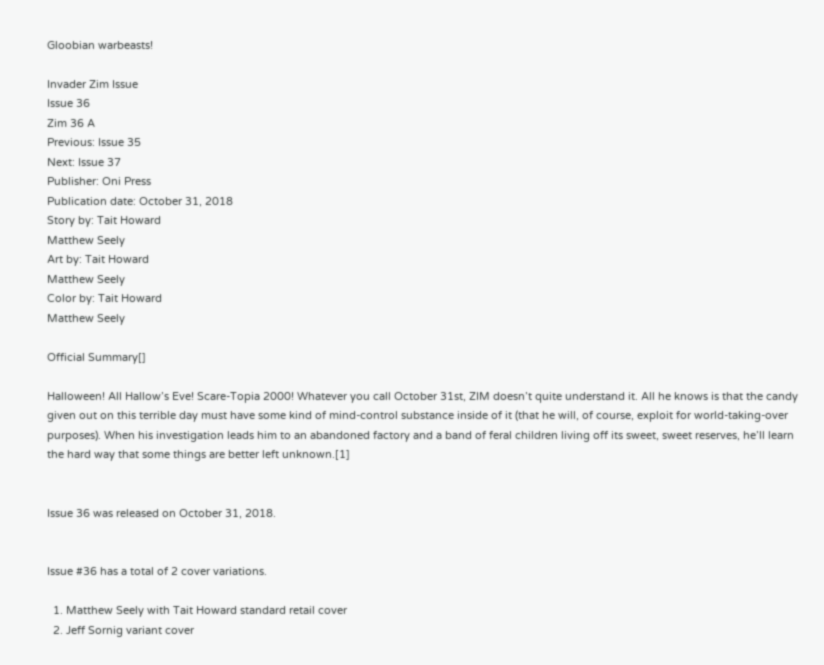Gloobian warbeasts!

Invader Zim Issue
Issue 36
Zim 36 A
Previous: Issue 35
Next: Issue 37
Publisher: Oni Press
Publication date: October 31, 2018
Story by: Tait Howard
Matthew Seely
Art by: Tait Howard
Matthew Seely
Color by: Tait Howard
Matthew Seely

Official Summary[]

Halloween! All Hallow’s Eve! Scare-Topia 2000! Whatever you call October 31st, ZIM doesn’t quite understand it. All he knows is that the candy given out on this terrible day must have some kind of mind-control substance inside of it (that he will, of course, exploit for world-taking-over purposes). When his investigation leads him to an abandoned factory and a band of feral children living off its sweet, sweet reserves, he’ll learn the hard way that some things are better left unknown.[1]


Issue 36 was released on October 31, 2018.


Issue #36 has a total of 2 cover variations.

  1. Matthew Seely with Tait Howard standard retail cover
  2. Jeff Sornig variant cover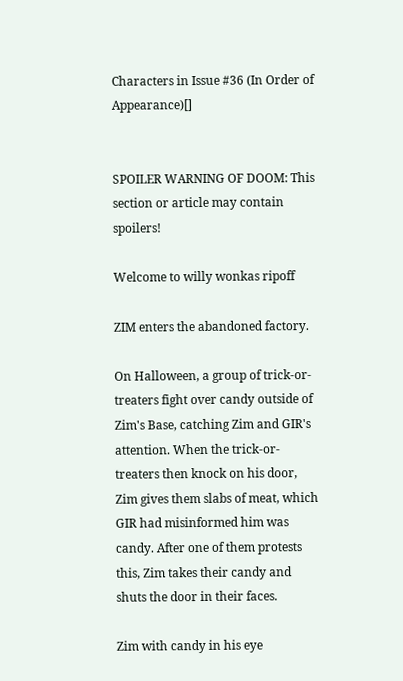Characters in Issue #36 (In Order of Appearance)[]


SPOILER WARNING OF DOOM: This section or article may contain spoilers!

Welcome to willy wonkas ripoff

ZIM enters the abandoned factory.

On Halloween, a group of trick-or-treaters fight over candy outside of Zim's Base, catching Zim and GIR's attention. When the trick-or-treaters then knock on his door, Zim gives them slabs of meat, which GIR had misinformed him was candy. After one of them protests this, Zim takes their candy and shuts the door in their faces.

Zim with candy in his eye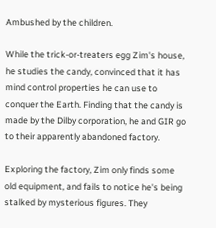Ambushed by the children.

While the trick-or-treaters egg Zim's house, he studies the candy, convinced that it has mind control properties he can use to conquer the Earth. Finding that the candy is made by the Dilby corporation, he and GIR go to their apparently abandoned factory.

Exploring the factory, Zim only finds some old equipment, and fails to notice he's being stalked by mysterious figures. They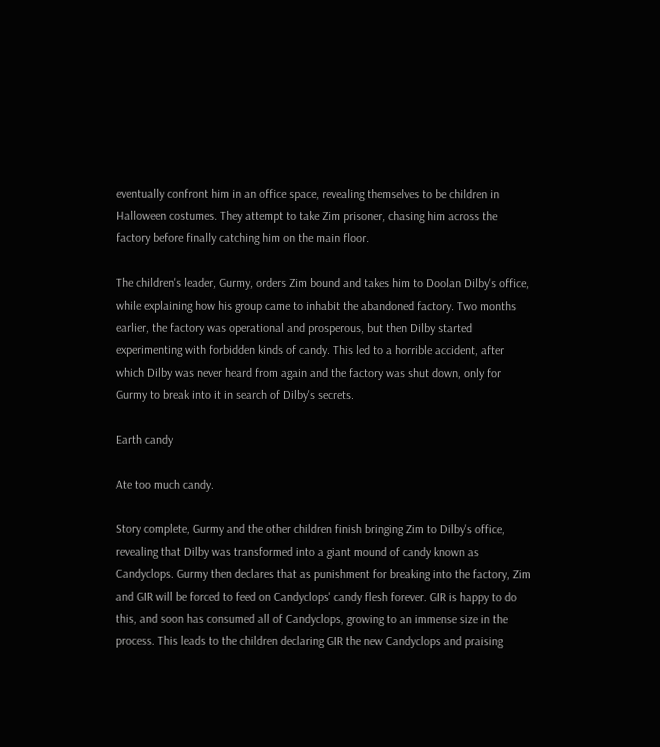eventually confront him in an office space, revealing themselves to be children in Halloween costumes. They attempt to take Zim prisoner, chasing him across the factory before finally catching him on the main floor.

The children's leader, Gurmy, orders Zim bound and takes him to Doolan Dilby's office, while explaining how his group came to inhabit the abandoned factory. Two months earlier, the factory was operational and prosperous, but then Dilby started experimenting with forbidden kinds of candy. This led to a horrible accident, after which Dilby was never heard from again and the factory was shut down, only for Gurmy to break into it in search of Dilby's secrets.

Earth candy

Ate too much candy.

Story complete, Gurmy and the other children finish bringing Zim to Dilby's office, revealing that Dilby was transformed into a giant mound of candy known as Candyclops. Gurmy then declares that as punishment for breaking into the factory, Zim and GIR will be forced to feed on Candyclops' candy flesh forever. GIR is happy to do this, and soon has consumed all of Candyclops, growing to an immense size in the process. This leads to the children declaring GIR the new Candyclops and praising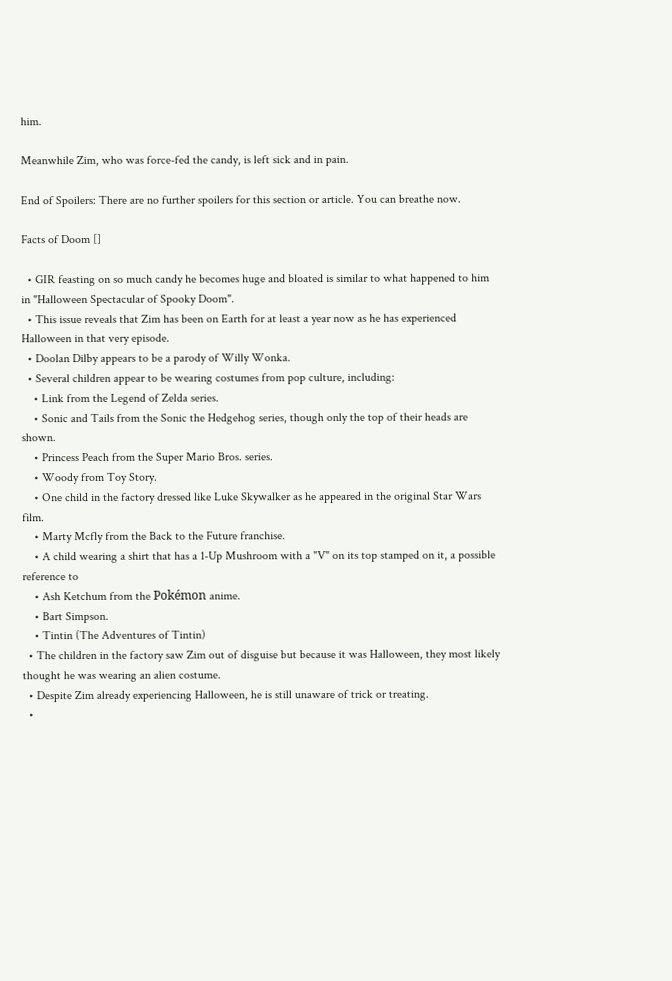him.

Meanwhile Zim, who was force-fed the candy, is left sick and in pain.

End of Spoilers: There are no further spoilers for this section or article. You can breathe now.

Facts of Doom []

  • GIR feasting on so much candy he becomes huge and bloated is similar to what happened to him in "Halloween Spectacular of Spooky Doom".
  • This issue reveals that Zim has been on Earth for at least a year now as he has experienced Halloween in that very episode.
  • Doolan Dilby appears to be a parody of Willy Wonka.
  • Several children appear to be wearing costumes from pop culture, including:
    • Link from the Legend of Zelda series.
    • Sonic and Tails from the Sonic the Hedgehog series, though only the top of their heads are shown.
    • Princess Peach from the Super Mario Bros. series.
    • Woody from Toy Story.
    • One child in the factory dressed like Luke Skywalker as he appeared in the original Star Wars film.
    • Marty Mcfly from the Back to the Future franchise.
    • A child wearing a shirt that has a 1-Up Mushroom with a "V" on its top stamped on it, a possible reference to
    • Ash Ketchum from the Pokémon anime.
    • Bart Simpson.
    • Tintin (The Adventures of Tintin)
  • The children in the factory saw Zim out of disguise but because it was Halloween, they most likely thought he was wearing an alien costume.
  • Despite Zim already experiencing Halloween, he is still unaware of trick or treating.
  •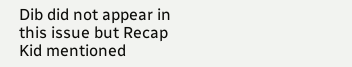Dib did not appear in this issue but Recap Kid mentioned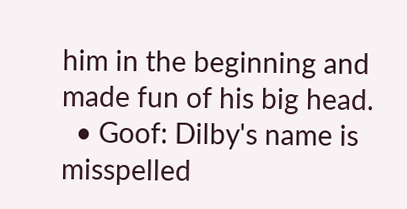him in the beginning and made fun of his big head.
  • Goof: Dilby's name is misspelled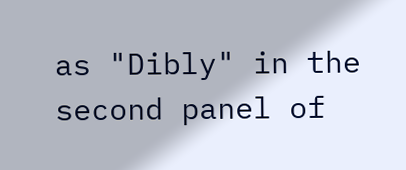as "Dibly" in the second panel of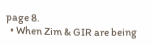page 8.
  • When Zim & GIR are being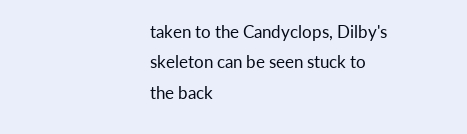taken to the Candyclops, Dilby's skeleton can be seen stuck to the back